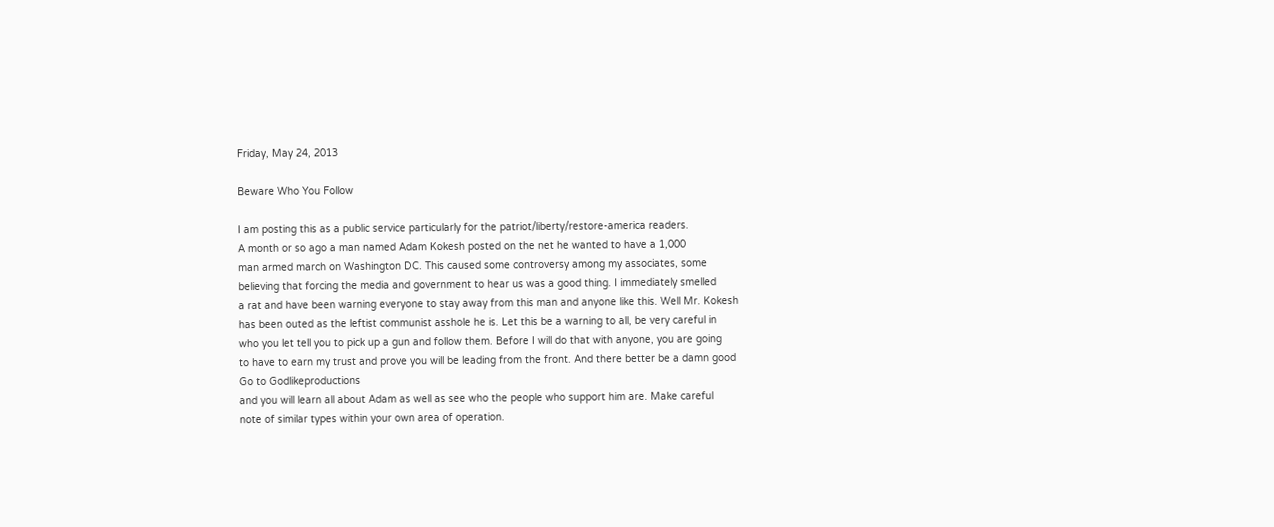Friday, May 24, 2013

Beware Who You Follow

I am posting this as a public service particularly for the patriot/liberty/restore-america readers.
A month or so ago a man named Adam Kokesh posted on the net he wanted to have a 1,000
man armed march on Washington DC. This caused some controversy among my associates, some
believing that forcing the media and government to hear us was a good thing. I immediately smelled
a rat and have been warning everyone to stay away from this man and anyone like this. Well Mr. Kokesh
has been outed as the leftist communist asshole he is. Let this be a warning to all, be very careful in
who you let tell you to pick up a gun and follow them. Before I will do that with anyone, you are going
to have to earn my trust and prove you will be leading from the front. And there better be a damn good
Go to Godlikeproductions
and you will learn all about Adam as well as see who the people who support him are. Make careful
note of similar types within your own area of operation.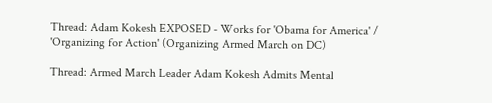Thread: Adam Kokesh EXPOSED - Works for 'Obama for America' / 'Organizing for Action' (Organizing Armed March on DC)

Thread: Armed March Leader Adam Kokesh Admits Mental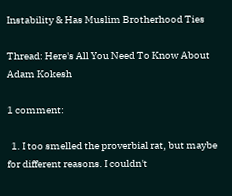Instability & Has Muslim Brotherhood Ties

Thread: Here's All You Need To Know About Adam Kokesh

1 comment:

  1. I too smelled the proverbial rat, but maybe for different reasons. I couldn't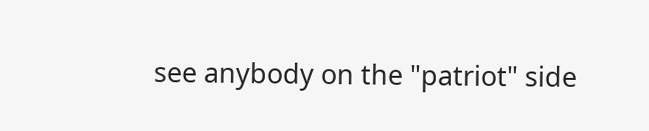see anybody on the "patriot" side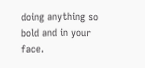doing anything so bold and in your face.